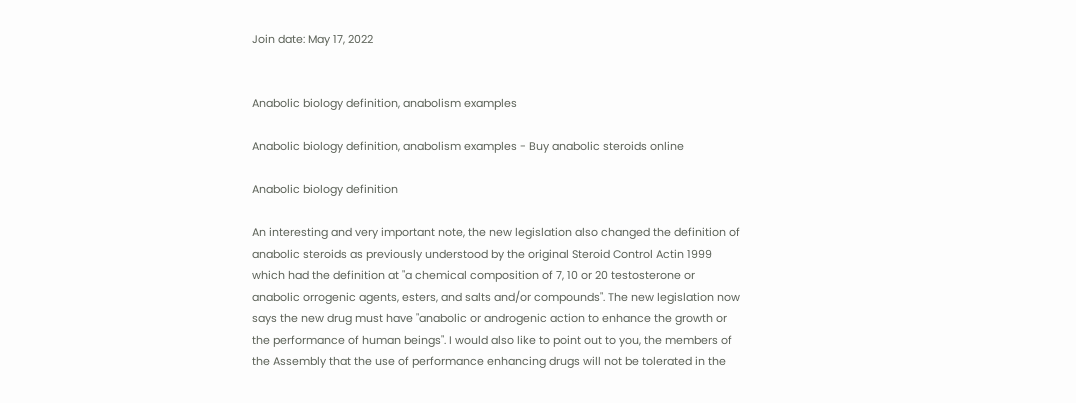Join date: May 17, 2022


Anabolic biology definition, anabolism examples

Anabolic biology definition, anabolism examples - Buy anabolic steroids online

Anabolic biology definition

An interesting and very important note, the new legislation also changed the definition of anabolic steroids as previously understood by the original Steroid Control Actin 1999 which had the definition at "a chemical composition of 7, 10 or 20 testosterone or anabolic orrogenic agents, esters, and salts and/or compounds". The new legislation now says the new drug must have "anabolic or androgenic action to enhance the growth or the performance of human beings". I would also like to point out to you, the members of the Assembly that the use of performance enhancing drugs will not be tolerated in the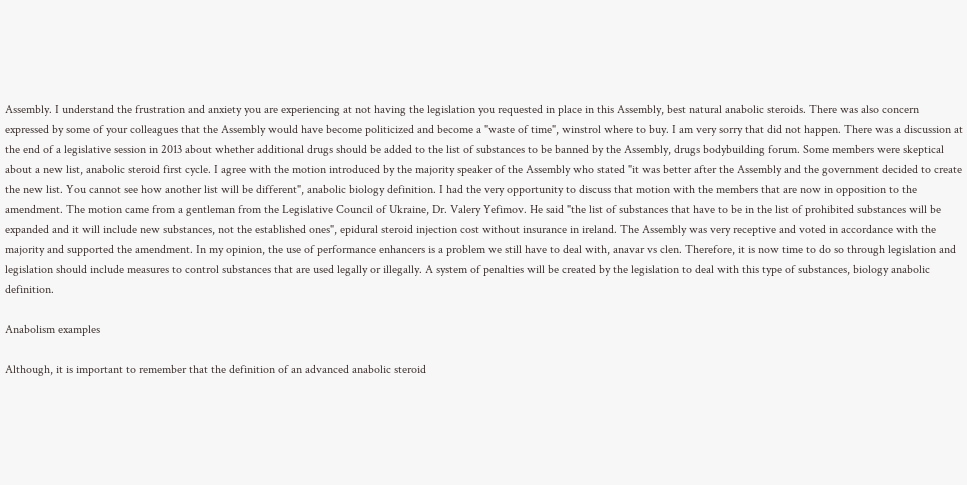Assembly. I understand the frustration and anxiety you are experiencing at not having the legislation you requested in place in this Assembly, best natural anabolic steroids. There was also concern expressed by some of your colleagues that the Assembly would have become politicized and become a "waste of time", winstrol where to buy. I am very sorry that did not happen. There was a discussion at the end of a legislative session in 2013 about whether additional drugs should be added to the list of substances to be banned by the Assembly, drugs bodybuilding forum. Some members were skeptical about a new list, anabolic steroid first cycle. I agree with the motion introduced by the majority speaker of the Assembly who stated "it was better after the Assembly and the government decided to create the new list. You cannot see how another list will be different", anabolic biology definition. I had the very opportunity to discuss that motion with the members that are now in opposition to the amendment. The motion came from a gentleman from the Legislative Council of Ukraine, Dr. Valery Yefimov. He said "the list of substances that have to be in the list of prohibited substances will be expanded and it will include new substances, not the established ones", epidural steroid injection cost without insurance in ireland. The Assembly was very receptive and voted in accordance with the majority and supported the amendment. In my opinion, the use of performance enhancers is a problem we still have to deal with, anavar vs clen. Therefore, it is now time to do so through legislation and legislation should include measures to control substances that are used legally or illegally. A system of penalties will be created by the legislation to deal with this type of substances, biology anabolic definition.

Anabolism examples

Although, it is important to remember that the definition of an advanced anabolic steroid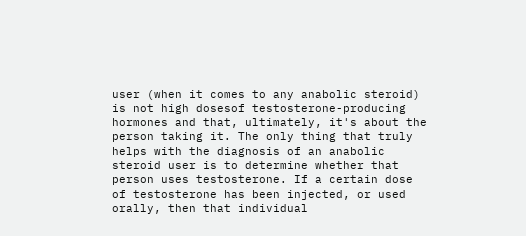user (when it comes to any anabolic steroid) is not high dosesof testosterone-producing hormones and that, ultimately, it's about the person taking it. The only thing that truly helps with the diagnosis of an anabolic steroid user is to determine whether that person uses testosterone. If a certain dose of testosterone has been injected, or used orally, then that individual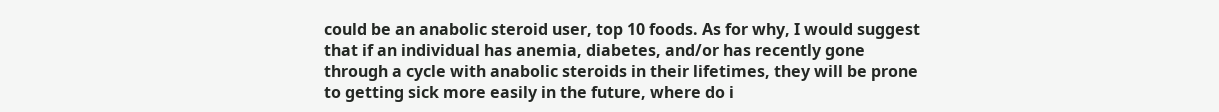could be an anabolic steroid user, top 10 foods. As for why, I would suggest that if an individual has anemia, diabetes, and/or has recently gone through a cycle with anabolic steroids in their lifetimes, they will be prone to getting sick more easily in the future, where do i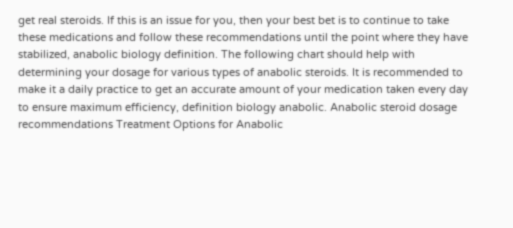get real steroids. If this is an issue for you, then your best bet is to continue to take these medications and follow these recommendations until the point where they have stabilized, anabolic biology definition. The following chart should help with determining your dosage for various types of anabolic steroids. It is recommended to make it a daily practice to get an accurate amount of your medication taken every day to ensure maximum efficiency, definition biology anabolic. Anabolic steroid dosage recommendations Treatment Options for Anabolic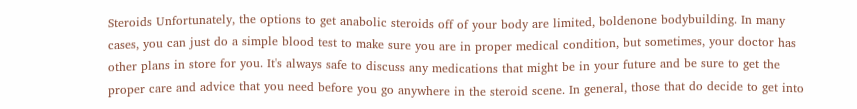Steroids Unfortunately, the options to get anabolic steroids off of your body are limited, boldenone bodybuilding. In many cases, you can just do a simple blood test to make sure you are in proper medical condition, but sometimes, your doctor has other plans in store for you. It's always safe to discuss any medications that might be in your future and be sure to get the proper care and advice that you need before you go anywhere in the steroid scene. In general, those that do decide to get into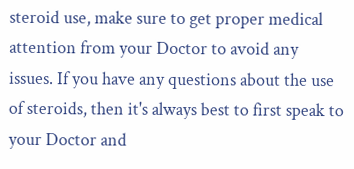steroid use, make sure to get proper medical attention from your Doctor to avoid any issues. If you have any questions about the use of steroids, then it's always best to first speak to your Doctor and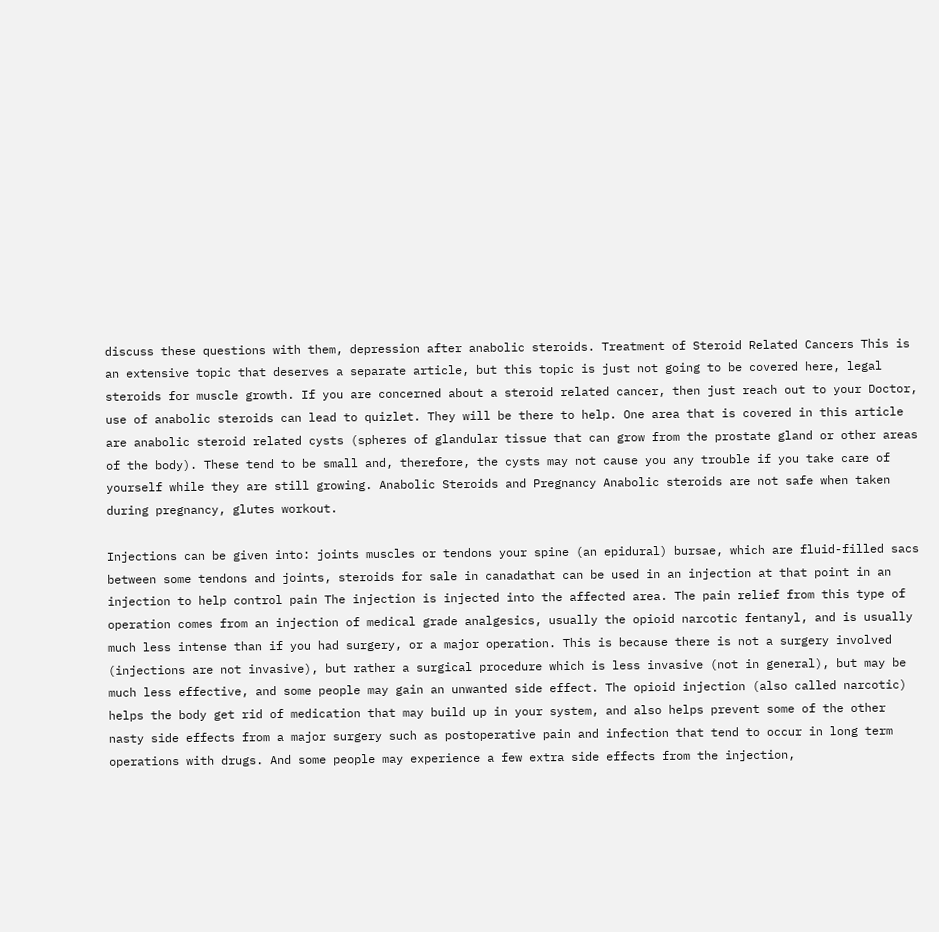discuss these questions with them, depression after anabolic steroids. Treatment of Steroid Related Cancers This is an extensive topic that deserves a separate article, but this topic is just not going to be covered here, legal steroids for muscle growth. If you are concerned about a steroid related cancer, then just reach out to your Doctor, use of anabolic steroids can lead to quizlet. They will be there to help. One area that is covered in this article are anabolic steroid related cysts (spheres of glandular tissue that can grow from the prostate gland or other areas of the body). These tend to be small and, therefore, the cysts may not cause you any trouble if you take care of yourself while they are still growing. Anabolic Steroids and Pregnancy Anabolic steroids are not safe when taken during pregnancy, glutes workout.

Injections can be given into: joints muscles or tendons your spine (an epidural) bursae, which are fluid-filled sacs between some tendons and joints, steroids for sale in canadathat can be used in an injection at that point in an injection to help control pain The injection is injected into the affected area. The pain relief from this type of operation comes from an injection of medical grade analgesics, usually the opioid narcotic fentanyl, and is usually much less intense than if you had surgery, or a major operation. This is because there is not a surgery involved (injections are not invasive), but rather a surgical procedure which is less invasive (not in general), but may be much less effective, and some people may gain an unwanted side effect. The opioid injection (also called narcotic) helps the body get rid of medication that may build up in your system, and also helps prevent some of the other nasty side effects from a major surgery such as postoperative pain and infection that tend to occur in long term operations with drugs. And some people may experience a few extra side effects from the injection,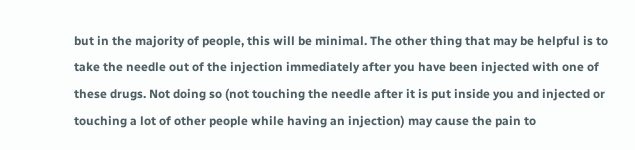but in the majority of people, this will be minimal. The other thing that may be helpful is to take the needle out of the injection immediately after you have been injected with one of these drugs. Not doing so (not touching the needle after it is put inside you and injected or touching a lot of other people while having an injection) may cause the pain to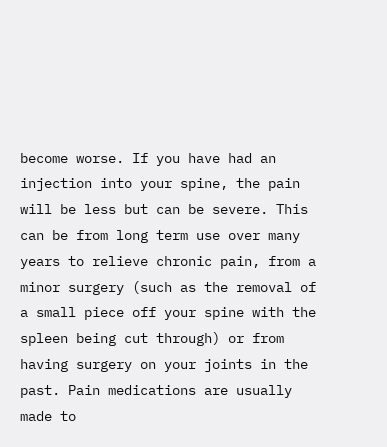become worse. If you have had an injection into your spine, the pain will be less but can be severe. This can be from long term use over many years to relieve chronic pain, from a minor surgery (such as the removal of a small piece off your spine with the spleen being cut through) or from having surgery on your joints in the past. Pain medications are usually made to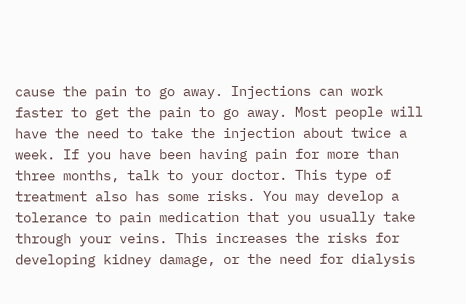cause the pain to go away. Injections can work faster to get the pain to go away. Most people will have the need to take the injection about twice a week. If you have been having pain for more than three months, talk to your doctor. This type of treatment also has some risks. You may develop a tolerance to pain medication that you usually take through your veins. This increases the risks for developing kidney damage, or the need for dialysis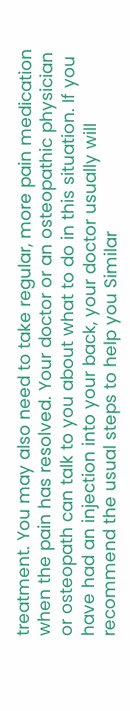treatment. You may also need to take regular, more pain medication when the pain has resolved. Your doctor or an osteopathic physician or osteopath can talk to you about what to do in this situation. If you have had an injection into your back, your doctor usually will recommend the usual steps to help you Similar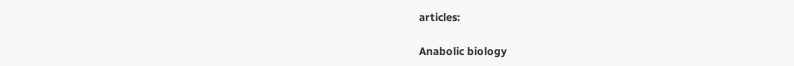articles:

Anabolic biology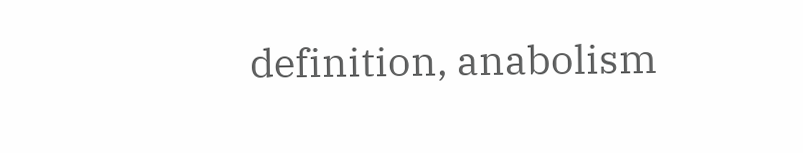definition, anabolism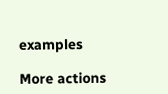examples

More actions